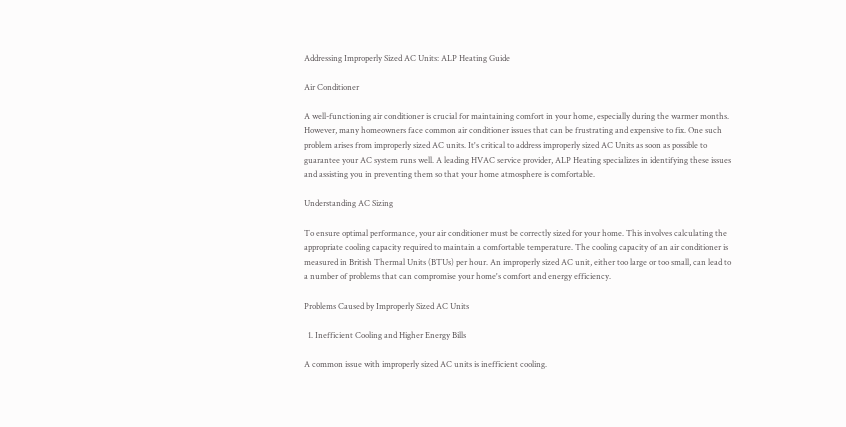Addressing Improperly Sized AC Units: ALP Heating Guide

Air Conditioner

A well-functioning air conditioner is crucial for maintaining comfort in your home, especially during the warmer months. However, many homeowners face common air conditioner issues that can be frustrating and expensive to fix. One such problem arises from improperly sized AC units. It's critical to address improperly sized AC Units as soon as possible to guarantee your AC system runs well. A leading HVAC service provider, ALP Heating specializes in identifying these issues and assisting you in preventing them so that your home atmosphere is comfortable.

Understanding AC Sizing

To ensure optimal performance, your air conditioner must be correctly sized for your home. This involves calculating the appropriate cooling capacity required to maintain a comfortable temperature. The cooling capacity of an air conditioner is measured in British Thermal Units (BTUs) per hour. An improperly sized AC unit, either too large or too small, can lead to a number of problems that can compromise your home's comfort and energy efficiency.

Problems Caused by Improperly Sized AC Units

  1. Inefficient Cooling and Higher Energy Bills

A common issue with improperly sized AC units is inefficient cooling.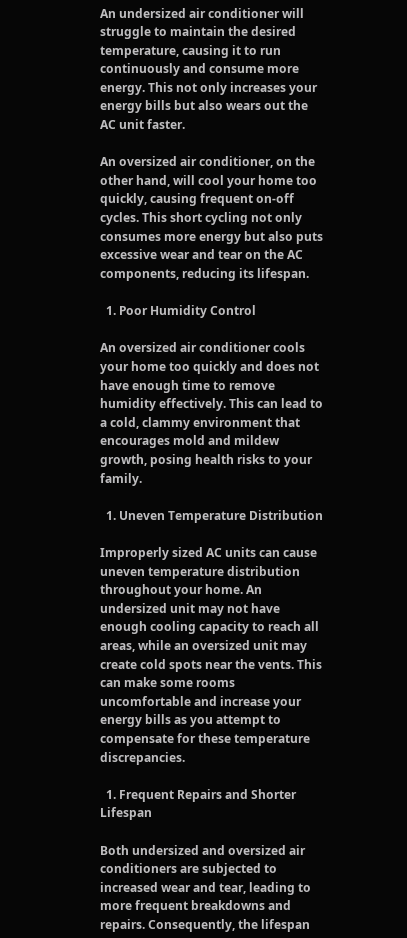An undersized air conditioner will struggle to maintain the desired temperature, causing it to run continuously and consume more energy. This not only increases your energy bills but also wears out the AC unit faster.

An oversized air conditioner, on the other hand, will cool your home too quickly, causing frequent on-off cycles. This short cycling not only consumes more energy but also puts excessive wear and tear on the AC components, reducing its lifespan.

  1. Poor Humidity Control

An oversized air conditioner cools your home too quickly and does not have enough time to remove humidity effectively. This can lead to a cold, clammy environment that encourages mold and mildew growth, posing health risks to your family.

  1. Uneven Temperature Distribution

Improperly sized AC units can cause uneven temperature distribution throughout your home. An undersized unit may not have enough cooling capacity to reach all areas, while an oversized unit may create cold spots near the vents. This can make some rooms uncomfortable and increase your energy bills as you attempt to compensate for these temperature discrepancies.

  1. Frequent Repairs and Shorter Lifespan

Both undersized and oversized air conditioners are subjected to increased wear and tear, leading to more frequent breakdowns and repairs. Consequently, the lifespan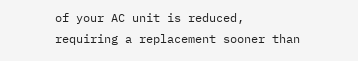of your AC unit is reduced, requiring a replacement sooner than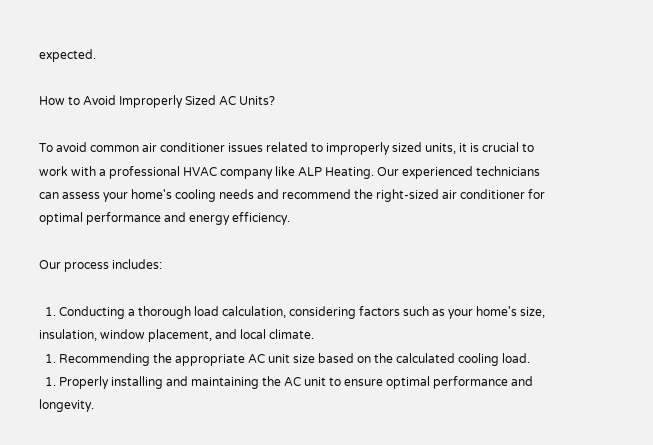expected.

How to Avoid Improperly Sized AC Units?

To avoid common air conditioner issues related to improperly sized units, it is crucial to work with a professional HVAC company like ALP Heating. Our experienced technicians can assess your home's cooling needs and recommend the right-sized air conditioner for optimal performance and energy efficiency.

Our process includes:

  1. Conducting a thorough load calculation, considering factors such as your home's size, insulation, window placement, and local climate.
  1. Recommending the appropriate AC unit size based on the calculated cooling load.
  1. Properly installing and maintaining the AC unit to ensure optimal performance and longevity.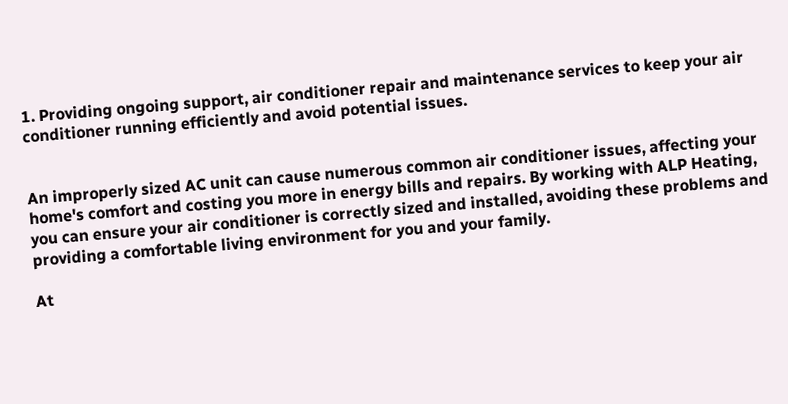1. Providing ongoing support, air conditioner repair and maintenance services to keep your air conditioner running efficiently and avoid potential issues.


An improperly sized AC unit can cause numerous common air conditioner issues, affecting your home's comfort and costing you more in energy bills and repairs. By working with ALP Heating, you can ensure your air conditioner is correctly sized and installed, avoiding these problems and providing a comfortable living environment for you and your family.

At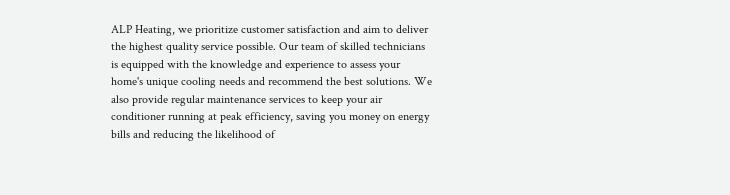ALP Heating, we prioritize customer satisfaction and aim to deliver the highest quality service possible. Our team of skilled technicians is equipped with the knowledge and experience to assess your home's unique cooling needs and recommend the best solutions. We also provide regular maintenance services to keep your air conditioner running at peak efficiency, saving you money on energy bills and reducing the likelihood of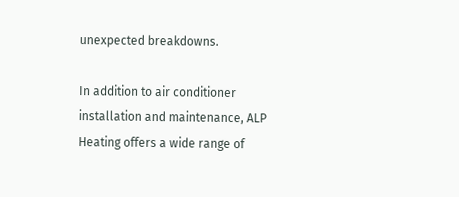unexpected breakdowns.

In addition to air conditioner installation and maintenance, ALP Heating offers a wide range of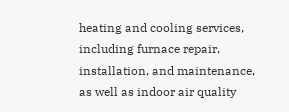heating and cooling services, including furnace repair, installation, and maintenance, as well as indoor air quality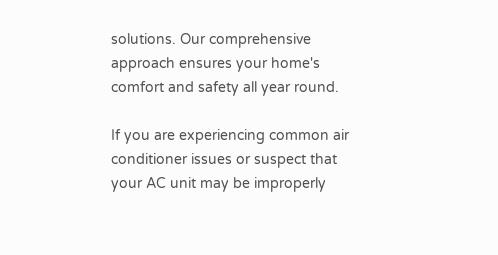solutions. Our comprehensive approach ensures your home's comfort and safety all year round.

If you are experiencing common air conditioner issues or suspect that your AC unit may be improperly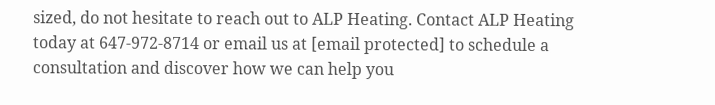sized, do not hesitate to reach out to ALP Heating. Contact ALP Heating today at 647-972-8714 or email us at [email protected] to schedule a consultation and discover how we can help you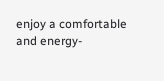enjoy a comfortable and energy-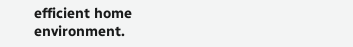efficient home environment.